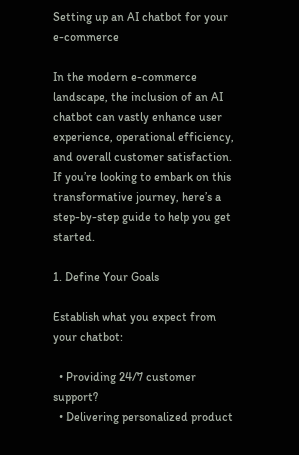Setting up an AI chatbot for your e-commerce

In the modern e-commerce landscape, the inclusion of an AI chatbot can vastly enhance user experience, operational efficiency, and overall customer satisfaction. If you’re looking to embark on this transformative journey, here’s a step-by-step guide to help you get started.

1. Define Your Goals

Establish what you expect from your chatbot:

  • Providing 24/7 customer support?
  • Delivering personalized product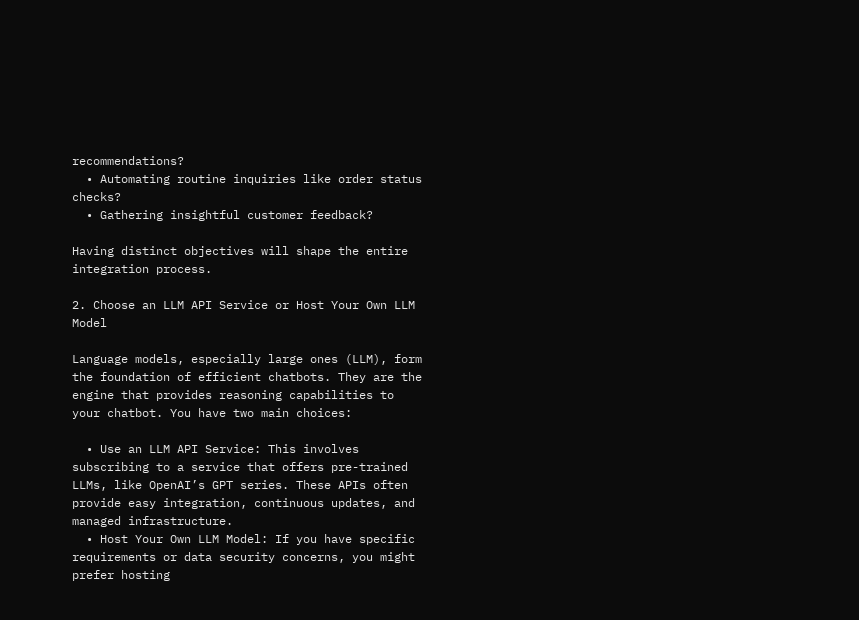recommendations?
  • Automating routine inquiries like order status checks?
  • Gathering insightful customer feedback?

Having distinct objectives will shape the entire integration process.

2. Choose an LLM API Service or Host Your Own LLM Model

Language models, especially large ones (LLM), form the foundation of efficient chatbots. They are the engine that provides reasoning capabilities to your chatbot. You have two main choices:

  • Use an LLM API Service: This involves subscribing to a service that offers pre-trained LLMs, like OpenAI’s GPT series. These APIs often provide easy integration, continuous updates, and managed infrastructure.
  • Host Your Own LLM Model: If you have specific requirements or data security concerns, you might prefer hosting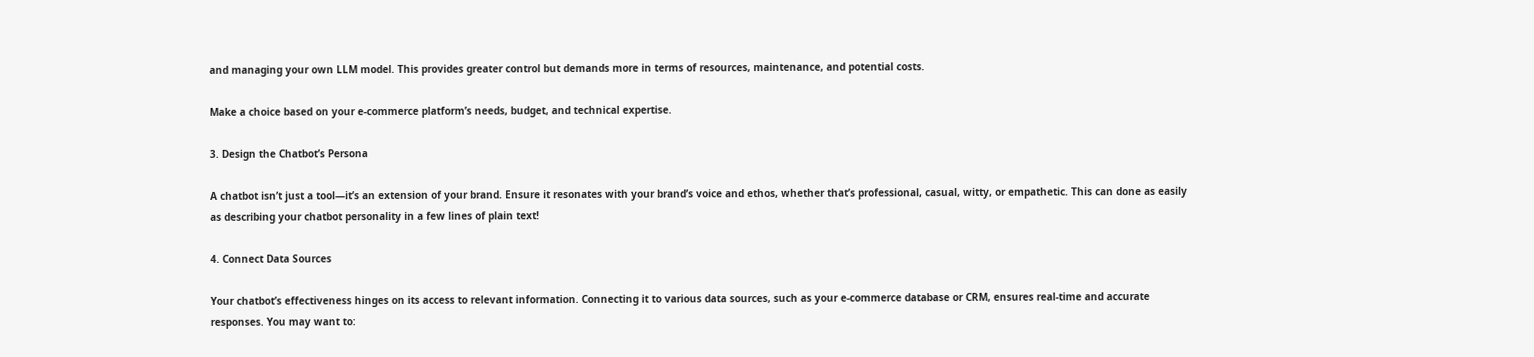and managing your own LLM model. This provides greater control but demands more in terms of resources, maintenance, and potential costs.

Make a choice based on your e-commerce platform’s needs, budget, and technical expertise.

3. Design the Chatbot’s Persona

A chatbot isn’t just a tool—it’s an extension of your brand. Ensure it resonates with your brand’s voice and ethos, whether that’s professional, casual, witty, or empathetic. This can done as easily as describing your chatbot personality in a few lines of plain text!

4. Connect Data Sources

Your chatbot’s effectiveness hinges on its access to relevant information. Connecting it to various data sources, such as your e-commerce database or CRM, ensures real-time and accurate responses. You may want to: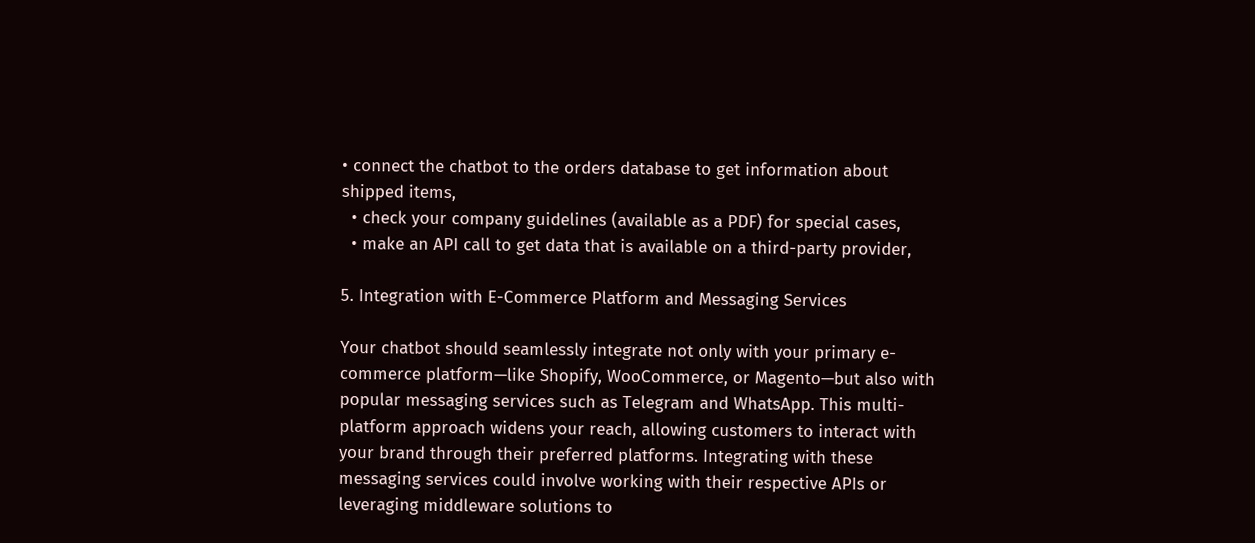• connect the chatbot to the orders database to get information about shipped items,
  • check your company guidelines (available as a PDF) for special cases,
  • make an API call to get data that is available on a third-party provider,

5. Integration with E-Commerce Platform and Messaging Services

Your chatbot should seamlessly integrate not only with your primary e-commerce platform—like Shopify, WooCommerce, or Magento—but also with popular messaging services such as Telegram and WhatsApp. This multi-platform approach widens your reach, allowing customers to interact with your brand through their preferred platforms. Integrating with these messaging services could involve working with their respective APIs or leveraging middleware solutions to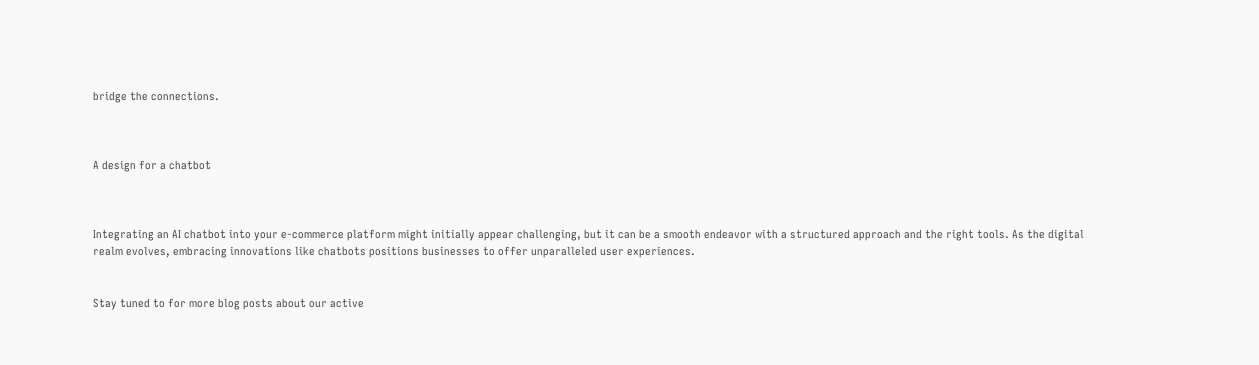bridge the connections.



A design for a chatbot



Integrating an AI chatbot into your e-commerce platform might initially appear challenging, but it can be a smooth endeavor with a structured approach and the right tools. As the digital realm evolves, embracing innovations like chatbots positions businesses to offer unparalleled user experiences.


Stay tuned to for more blog posts about our active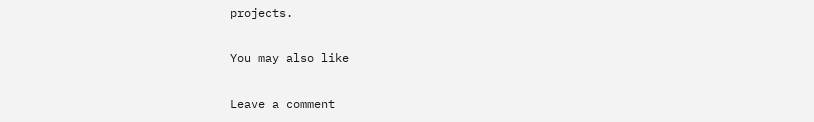projects.

You may also like

Leave a comment